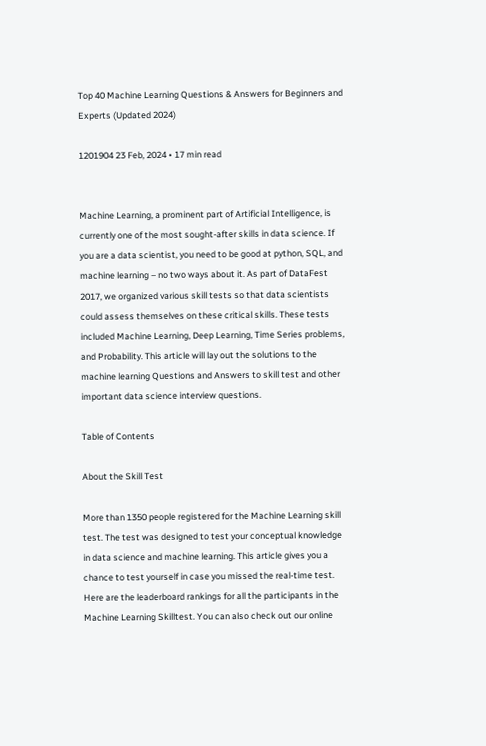Top 40 Machine Learning Questions & Answers for Beginners and Experts (Updated 2024)

1201904 23 Feb, 2024 • 17 min read


Machine Learning, a prominent part of Artificial Intelligence, is currently one of the most sought-after skills in data science. If you are a data scientist, you need to be good at python, SQL, and machine learning – no two ways about it. As part of DataFest 2017, we organized various skill tests so that data scientists could assess themselves on these critical skills. These tests included Machine Learning, Deep Learning, Time Series problems, and Probability. This article will lay out the solutions to the machine learning Questions and Answers to skill test and other important data science interview questions.

Table of Contents

About the Skill Test

More than 1350 people registered for the Machine Learning skill test. The test was designed to test your conceptual knowledge in data science and machine learning. This article gives you a chance to test yourself in case you missed the real-time test. Here are the leaderboard rankings for all the participants in the Machine Learning Skilltest. You can also check out our online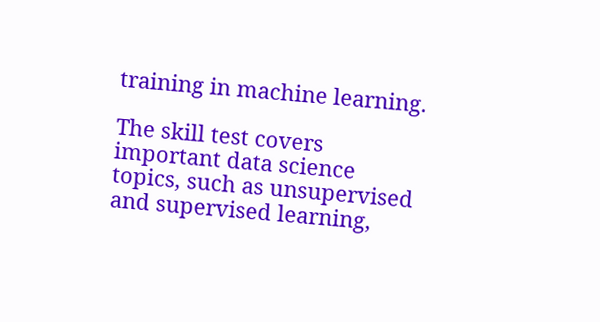training in machine learning.

The skill test covers important data science topics, such as unsupervised and supervised learning,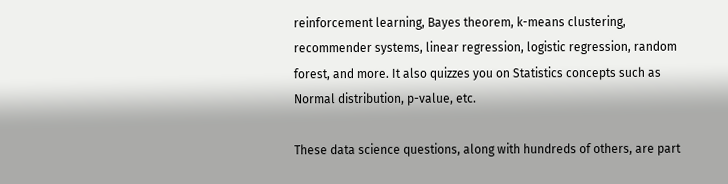reinforcement learning, Bayes theorem, k-means clustering, recommender systems, linear regression, logistic regression, random forest, and more. It also quizzes you on Statistics concepts such as Normal distribution, p-value, etc.

These data science questions, along with hundreds of others, are part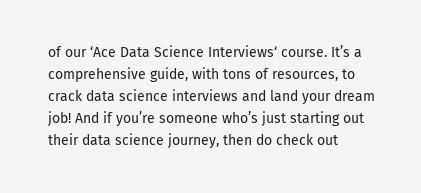of our ‘Ace Data Science Interviews‘ course. It’s a comprehensive guide, with tons of resources, to crack data science interviews and land your dream job! And if you’re someone who’s just starting out their data science journey, then do check out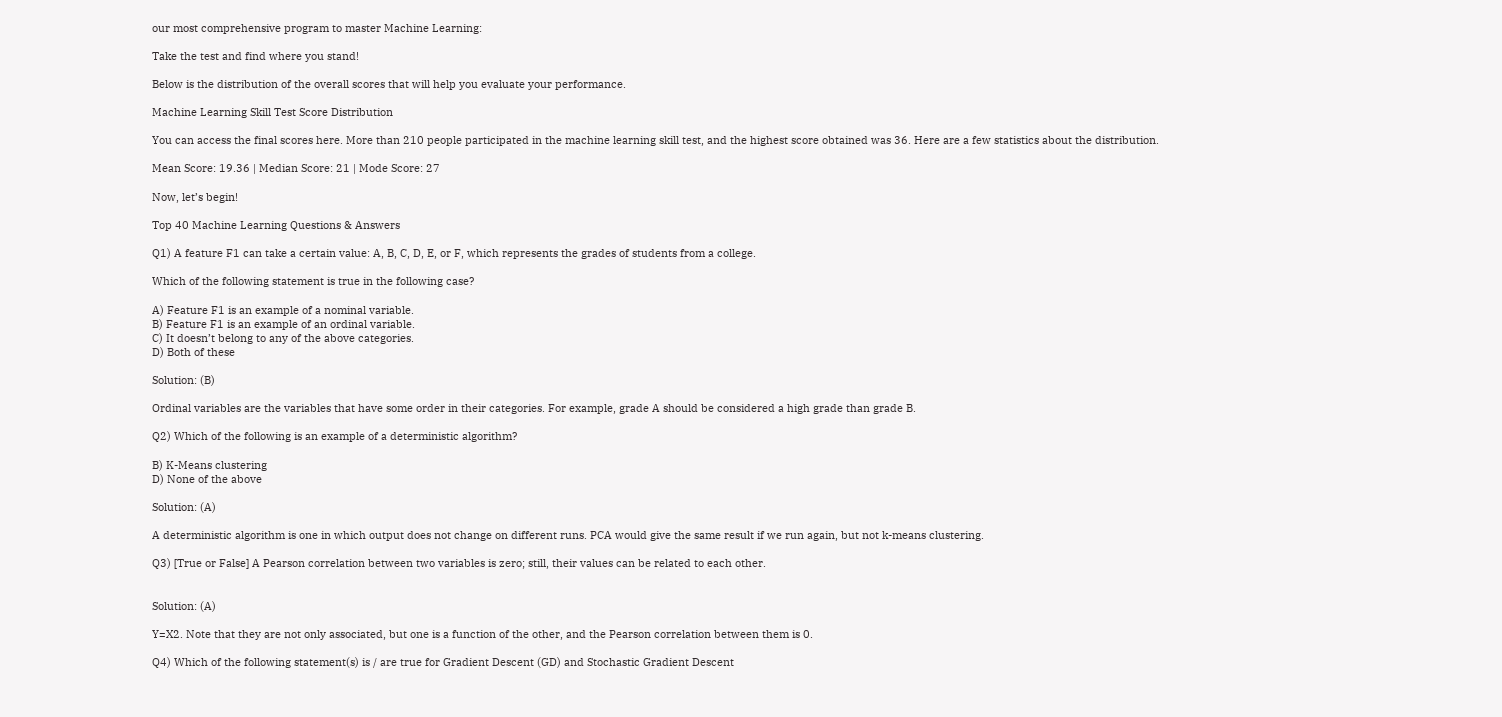our most comprehensive program to master Machine Learning:

Take the test and find where you stand!

Below is the distribution of the overall scores that will help you evaluate your performance.

Machine Learning Skill Test Score Distribution

You can access the final scores here. More than 210 people participated in the machine learning skill test, and the highest score obtained was 36. Here are a few statistics about the distribution.

Mean Score: 19.36 | Median Score: 21 | Mode Score: 27

Now, let’s begin!

Top 40 Machine Learning Questions & Answers

Q1) A feature F1 can take a certain value: A, B, C, D, E, or F, which represents the grades of students from a college.

Which of the following statement is true in the following case?

A) Feature F1 is an example of a nominal variable.
B) Feature F1 is an example of an ordinal variable.
C) It doesn’t belong to any of the above categories.
D) Both of these

Solution: (B)

Ordinal variables are the variables that have some order in their categories. For example, grade A should be considered a high grade than grade B.

Q2) Which of the following is an example of a deterministic algorithm?

B) K-Means clustering
D) None of the above

Solution: (A)

A deterministic algorithm is one in which output does not change on different runs. PCA would give the same result if we run again, but not k-means clustering.

Q3) [True or False] A Pearson correlation between two variables is zero; still, their values can be related to each other.


Solution: (A)

Y=X2. Note that they are not only associated, but one is a function of the other, and the Pearson correlation between them is 0.

Q4) Which of the following statement(s) is / are true for Gradient Descent (GD) and Stochastic Gradient Descent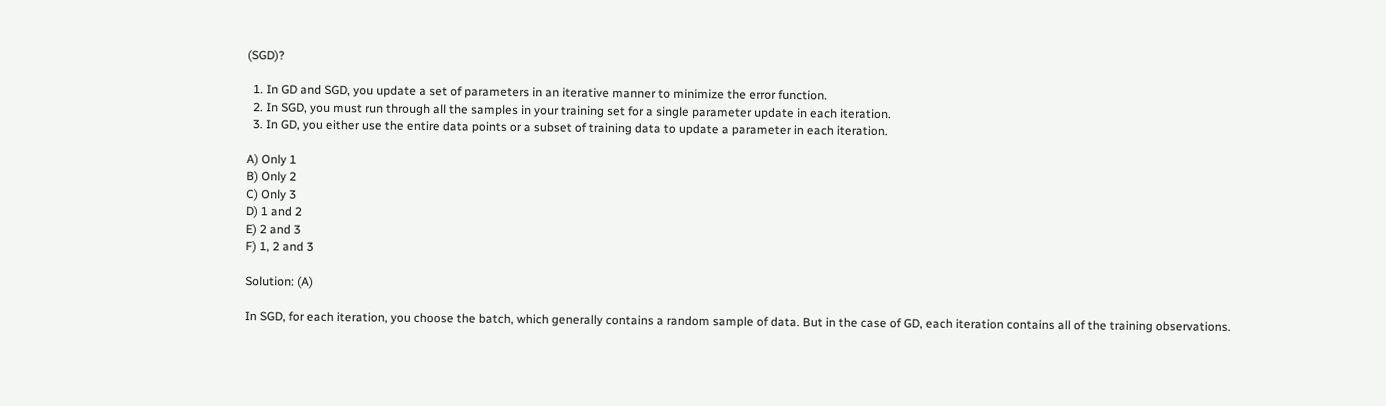(SGD)?

  1. In GD and SGD, you update a set of parameters in an iterative manner to minimize the error function.
  2. In SGD, you must run through all the samples in your training set for a single parameter update in each iteration.
  3. In GD, you either use the entire data points or a subset of training data to update a parameter in each iteration.

A) Only 1
B) Only 2
C) Only 3
D) 1 and 2
E) 2 and 3
F) 1, 2 and 3

Solution: (A)

In SGD, for each iteration, you choose the batch, which generally contains a random sample of data. But in the case of GD, each iteration contains all of the training observations.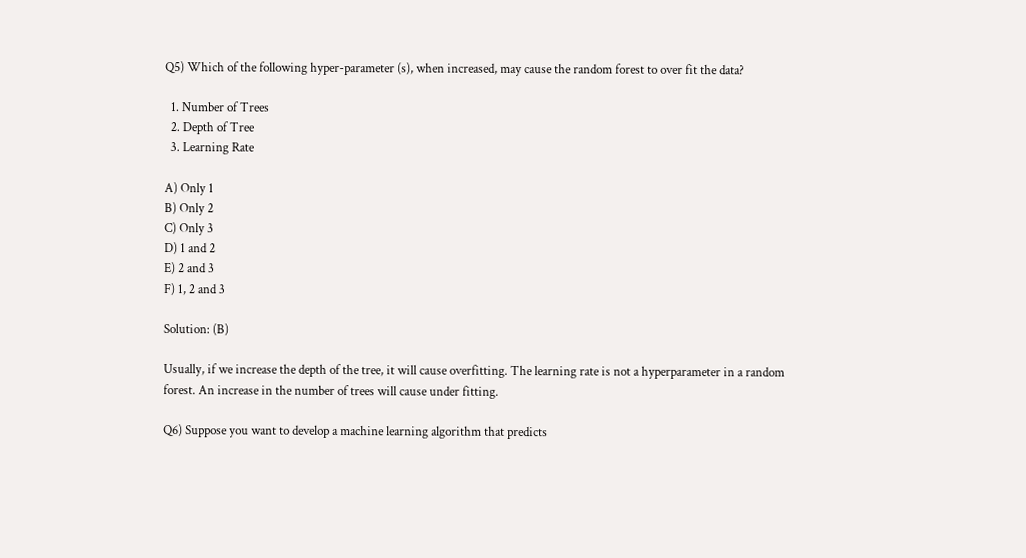Q5) Which of the following hyper-parameter (s), when increased, may cause the random forest to over fit the data?

  1. Number of Trees
  2. Depth of Tree
  3. Learning Rate

A) Only 1
B) Only 2
C) Only 3
D) 1 and 2
E) 2 and 3
F) 1, 2 and 3

Solution: (B)

Usually, if we increase the depth of the tree, it will cause overfitting. The learning rate is not a hyperparameter in a random forest. An increase in the number of trees will cause under fitting.

Q6) Suppose you want to develop a machine learning algorithm that predicts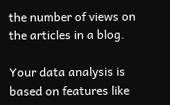the number of views on the articles in a blog.

Your data analysis is based on features like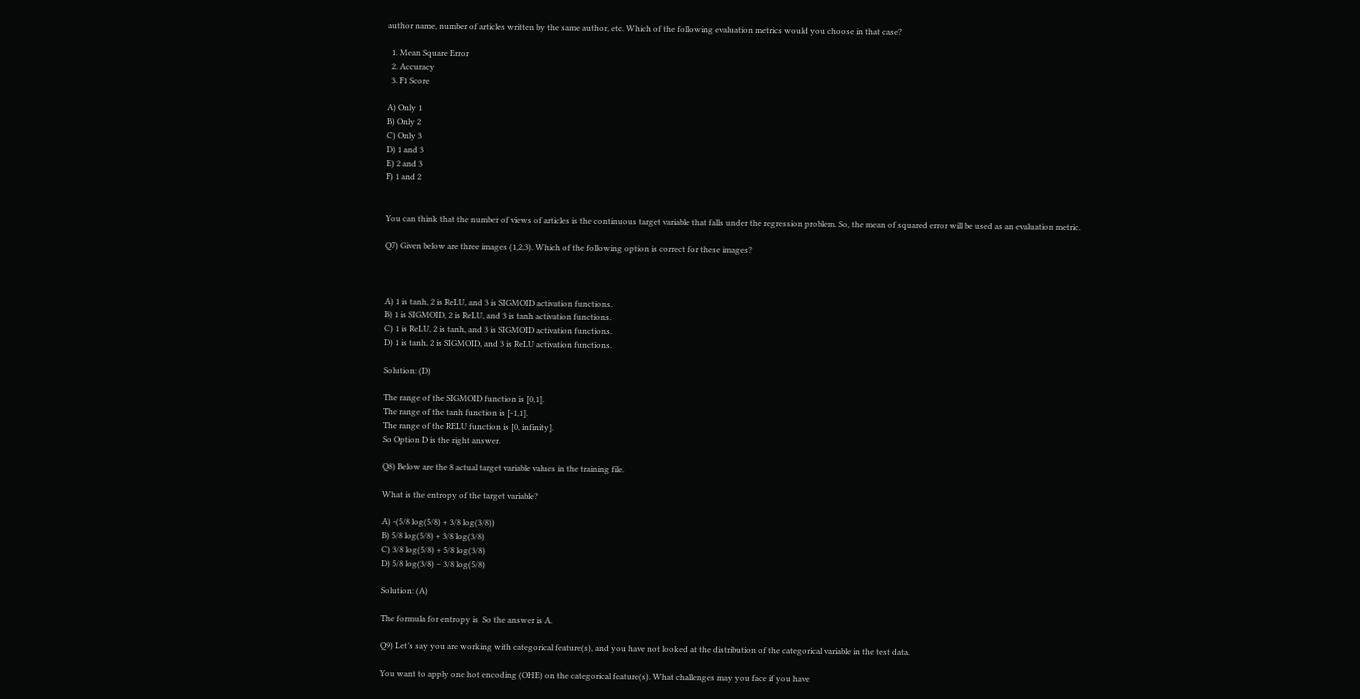author name, number of articles written by the same author, etc. Which of the following evaluation metrics would you choose in that case?

  1. Mean Square Error
  2. Accuracy
  3. F1 Score

A) Only 1
B) Only 2
C) Only 3
D) 1 and 3
E) 2 and 3
F) 1 and 2


You can think that the number of views of articles is the continuous target variable that falls under the regression problem. So, the mean of squared error will be used as an evaluation metric.

Q7) Given below are three images (1,2,3). Which of the following option is correct for these images?



A) 1 is tanh, 2 is ReLU, and 3 is SIGMOID activation functions.
B) 1 is SIGMOID, 2 is ReLU, and 3 is tanh activation functions.
C) 1 is ReLU, 2 is tanh, and 3 is SIGMOID activation functions.
D) 1 is tanh, 2 is SIGMOID, and 3 is ReLU activation functions.

Solution: (D)

The range of the SIGMOID function is [0,1].
The range of the tanh function is [-1,1].
The range of the RELU function is [0, infinity].
So Option D is the right answer.

Q8) Below are the 8 actual target variable values in the training file.

What is the entropy of the target variable?

A) -(5/8 log(5/8) + 3/8 log(3/8))
B) 5/8 log(5/8) + 3/8 log(3/8)
C) 3/8 log(5/8) + 5/8 log(3/8)
D) 5/8 log(3/8) – 3/8 log(5/8)

Solution: (A)

The formula for entropy is  So the answer is A.

Q9) Let’s say you are working with categorical feature(s), and you have not looked at the distribution of the categorical variable in the test data.

You want to apply one hot encoding (OHE) on the categorical feature(s). What challenges may you face if you have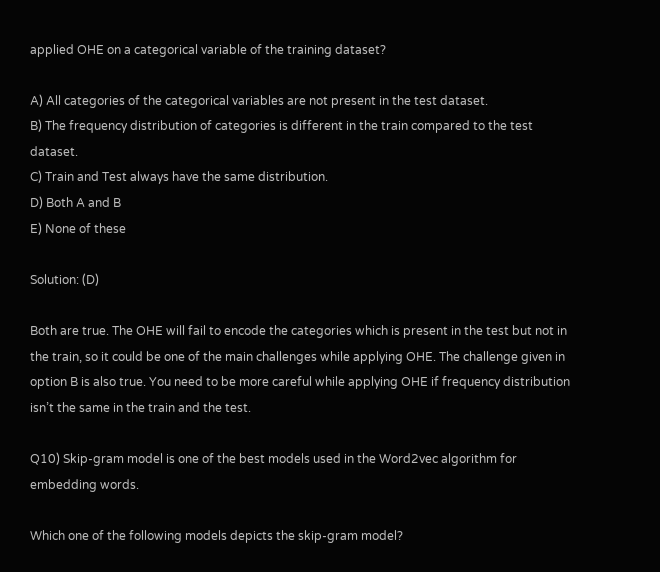applied OHE on a categorical variable of the training dataset?

A) All categories of the categorical variables are not present in the test dataset.
B) The frequency distribution of categories is different in the train compared to the test dataset.
C) Train and Test always have the same distribution.
D) Both A and B
E) None of these

Solution: (D)

Both are true. The OHE will fail to encode the categories which is present in the test but not in the train, so it could be one of the main challenges while applying OHE. The challenge given in option B is also true. You need to be more careful while applying OHE if frequency distribution isn’t the same in the train and the test.

Q10) Skip-gram model is one of the best models used in the Word2vec algorithm for embedding words.

Which one of the following models depicts the skip-gram model?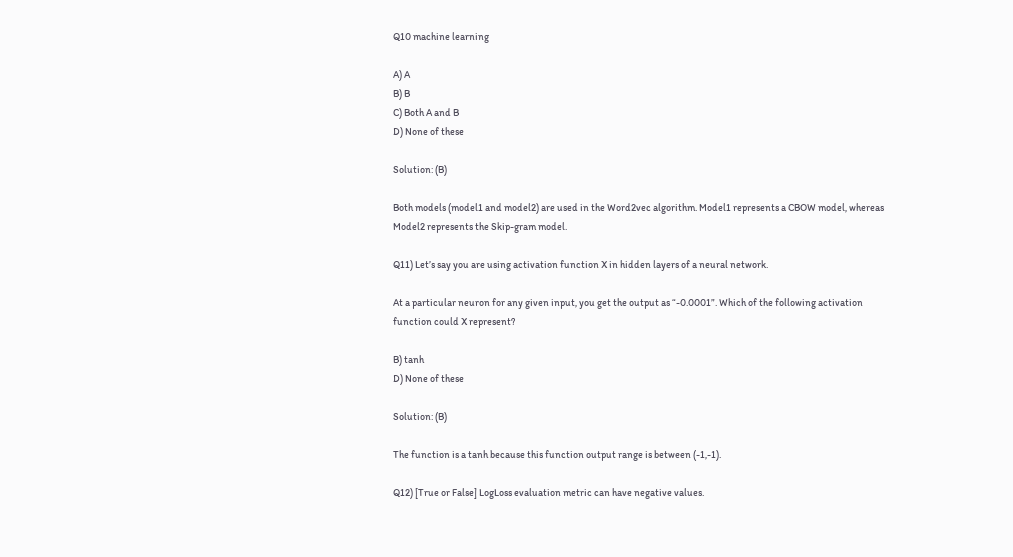Q10 machine learning

A) A
B) B
C) Both A and B
D) None of these

Solution: (B)

Both models (model1 and model2) are used in the Word2vec algorithm. Model1 represents a CBOW model, whereas Model2 represents the Skip-gram model.

Q11) Let’s say you are using activation function X in hidden layers of a neural network.

At a particular neuron for any given input, you get the output as “-0.0001”. Which of the following activation function could X represent?

B) tanh
D) None of these

Solution: (B)

The function is a tanh because this function output range is between (-1,-1).

Q12) [True or False] LogLoss evaluation metric can have negative values.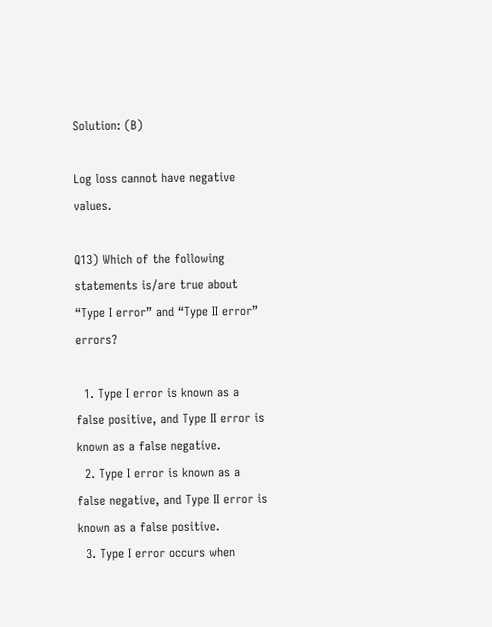Solution: (B)

Log loss cannot have negative values.

Q13) Which of the following statements is/are true about “Type I error” and “Type II error” errors?

  1. Type I error is known as a false positive, and Type II error is known as a false negative.
  2. Type I error is known as a false negative, and Type II error is known as a false positive.
  3. Type I error occurs when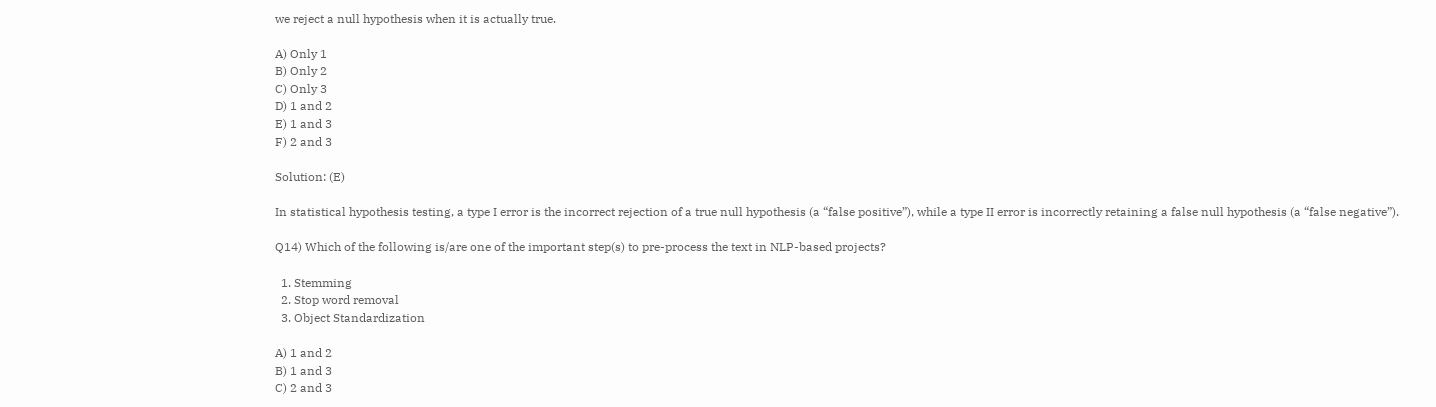we reject a null hypothesis when it is actually true.

A) Only 1
B) Only 2
C) Only 3
D) 1 and 2
E) 1 and 3
F) 2 and 3

Solution: (E)

In statistical hypothesis testing, a type I error is the incorrect rejection of a true null hypothesis (a “false positive”), while a type II error is incorrectly retaining a false null hypothesis (a “false negative”).

Q14) Which of the following is/are one of the important step(s) to pre-process the text in NLP-based projects?

  1. Stemming
  2. Stop word removal
  3. Object Standardization

A) 1 and 2
B) 1 and 3
C) 2 and 3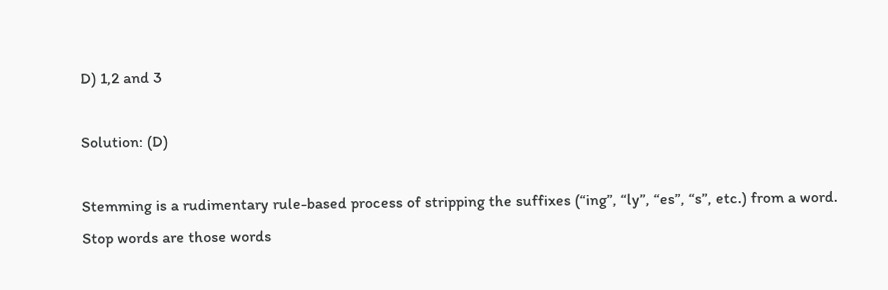D) 1,2 and 3

Solution: (D)

Stemming is a rudimentary rule-based process of stripping the suffixes (“ing”, “ly”, “es”, “s”, etc.) from a word.
Stop words are those words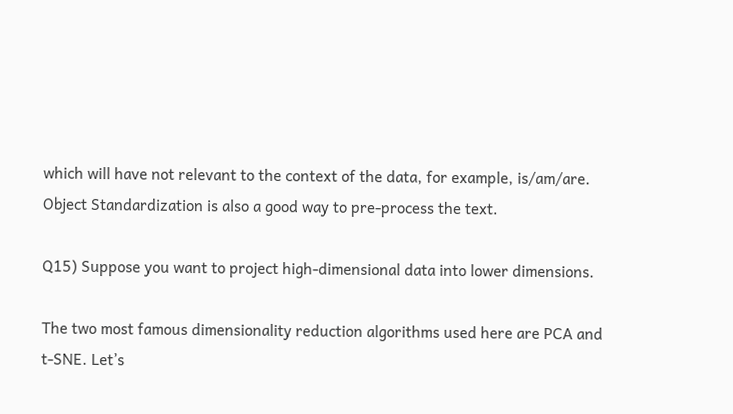which will have not relevant to the context of the data, for example, is/am/are.
Object Standardization is also a good way to pre-process the text.

Q15) Suppose you want to project high-dimensional data into lower dimensions.

The two most famous dimensionality reduction algorithms used here are PCA and t-SNE. Let’s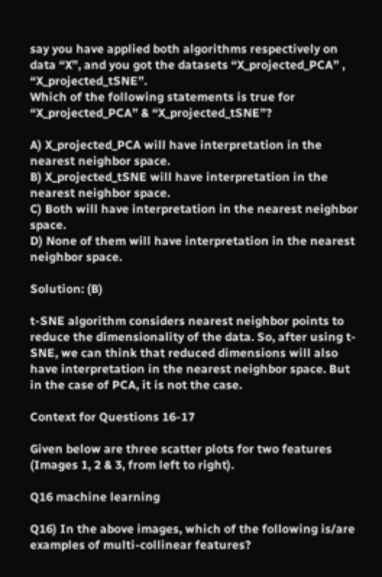say you have applied both algorithms respectively on data “X”, and you got the datasets “X_projected_PCA” , “X_projected_tSNE”.
Which of the following statements is true for “X_projected_PCA” & “X_projected_tSNE”?

A) X_projected_PCA will have interpretation in the nearest neighbor space.
B) X_projected_tSNE will have interpretation in the nearest neighbor space.
C) Both will have interpretation in the nearest neighbor space.
D) None of them will have interpretation in the nearest neighbor space.

Solution: (B)

t-SNE algorithm considers nearest neighbor points to reduce the dimensionality of the data. So, after using t-SNE, we can think that reduced dimensions will also have interpretation in the nearest neighbor space. But in the case of PCA, it is not the case.

Context for Questions 16-17

Given below are three scatter plots for two features (Images 1, 2 & 3, from left to right).

Q16 machine learning

Q16) In the above images, which of the following is/are examples of multi-collinear features?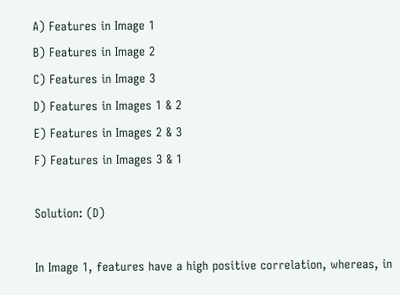A) Features in Image 1
B) Features in Image 2
C) Features in Image 3
D) Features in Images 1 & 2
E) Features in Images 2 & 3
F) Features in Images 3 & 1

Solution: (D)

In Image 1, features have a high positive correlation, whereas, in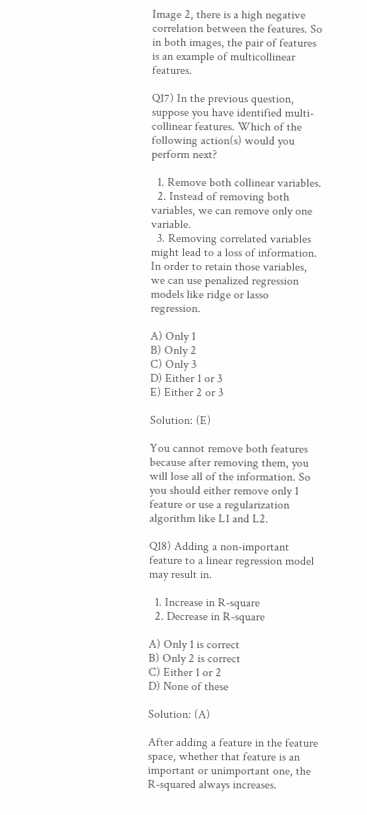Image 2, there is a high negative correlation between the features. So in both images, the pair of features is an example of multicollinear features.

Q17) In the previous question, suppose you have identified multi-collinear features. Which of the following action(s) would you perform next?

  1. Remove both collinear variables.
  2. Instead of removing both variables, we can remove only one variable.
  3. Removing correlated variables might lead to a loss of information. In order to retain those variables, we can use penalized regression models like ridge or lasso regression.

A) Only 1
B) Only 2
C) Only 3
D) Either 1 or 3
E) Either 2 or 3

Solution: (E)

You cannot remove both features because after removing them, you will lose all of the information. So you should either remove only 1 feature or use a regularization algorithm like L1 and L2.

Q18) Adding a non-important feature to a linear regression model may result in.

  1. Increase in R-square
  2. Decrease in R-square

A) Only 1 is correct
B) Only 2 is correct
C) Either 1 or 2
D) None of these

Solution: (A)

After adding a feature in the feature space, whether that feature is an important or unimportant one, the R-squared always increases.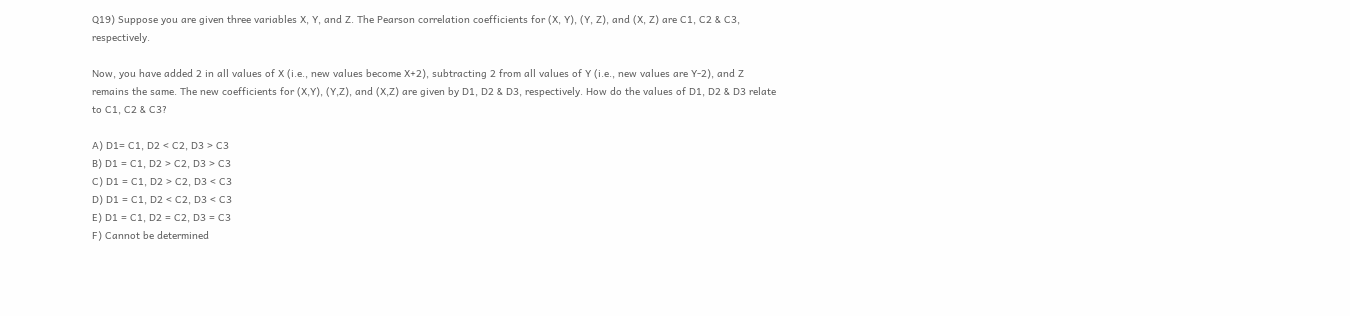Q19) Suppose you are given three variables X, Y, and Z. The Pearson correlation coefficients for (X, Y), (Y, Z), and (X, Z) are C1, C2 & C3, respectively.

Now, you have added 2 in all values of X (i.e., new values become X+2), subtracting 2 from all values of Y (i.e., new values are Y-2), and Z remains the same. The new coefficients for (X,Y), (Y,Z), and (X,Z) are given by D1, D2 & D3, respectively. How do the values of D1, D2 & D3 relate to C1, C2 & C3?

A) D1= C1, D2 < C2, D3 > C3
B) D1 = C1, D2 > C2, D3 > C3
C) D1 = C1, D2 > C2, D3 < C3
D) D1 = C1, D2 < C2, D3 < C3
E) D1 = C1, D2 = C2, D3 = C3
F) Cannot be determined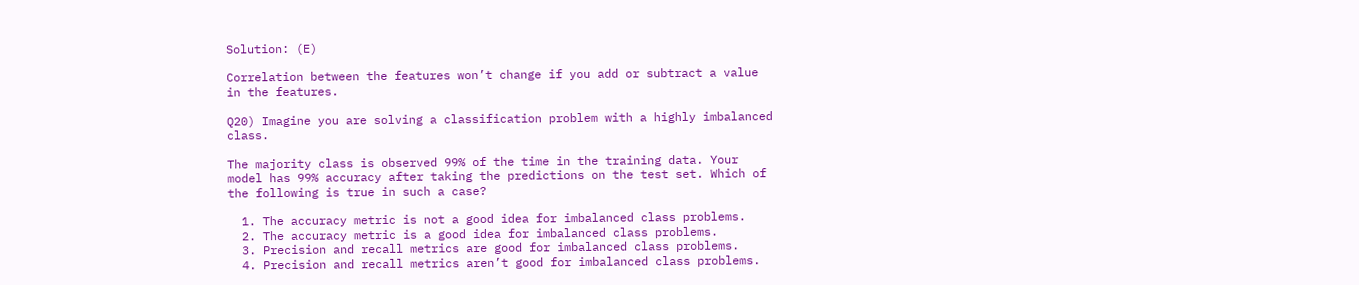Solution: (E)

Correlation between the features won’t change if you add or subtract a value in the features.

Q20) Imagine you are solving a classification problem with a highly imbalanced class.

The majority class is observed 99% of the time in the training data. Your model has 99% accuracy after taking the predictions on the test set. Which of the following is true in such a case?

  1. The accuracy metric is not a good idea for imbalanced class problems.
  2. The accuracy metric is a good idea for imbalanced class problems.
  3. Precision and recall metrics are good for imbalanced class problems.
  4. Precision and recall metrics aren’t good for imbalanced class problems.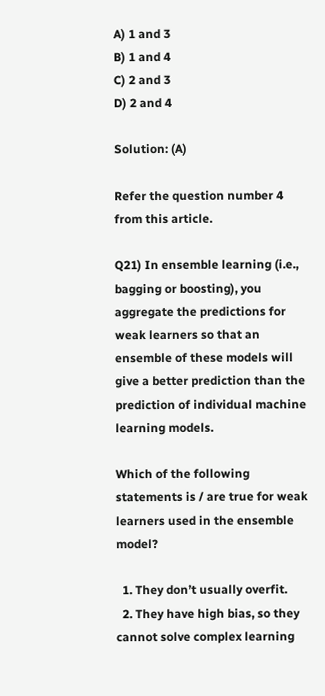A) 1 and 3
B) 1 and 4
C) 2 and 3
D) 2 and 4

Solution: (A)

Refer the question number 4 from this article.

Q21) In ensemble learning (i.e., bagging or boosting), you aggregate the predictions for weak learners so that an ensemble of these models will give a better prediction than the prediction of individual machine learning models.

Which of the following statements is / are true for weak learners used in the ensemble model?

  1. They don’t usually overfit.
  2. They have high bias, so they cannot solve complex learning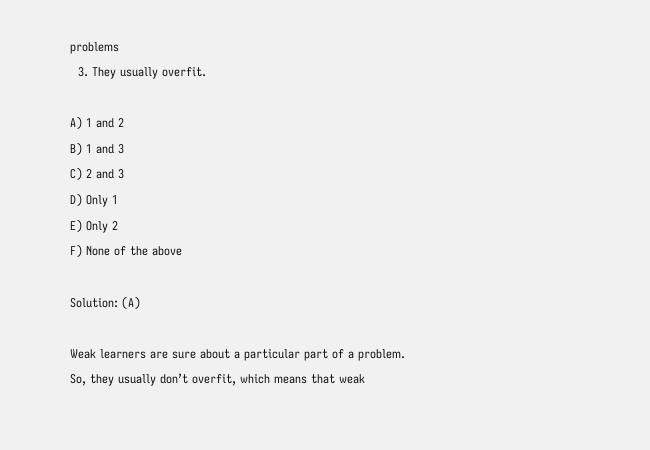problems
  3. They usually overfit.

A) 1 and 2
B) 1 and 3
C) 2 and 3
D) Only 1
E) Only 2
F) None of the above

Solution: (A)

Weak learners are sure about a particular part of a problem. So, they usually don’t overfit, which means that weak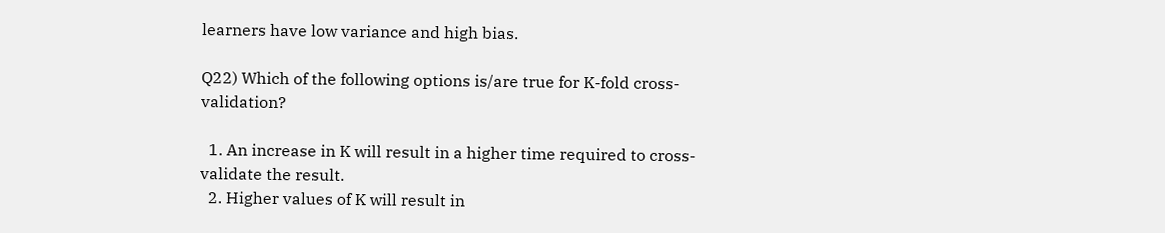learners have low variance and high bias.

Q22) Which of the following options is/are true for K-fold cross-validation?

  1. An increase in K will result in a higher time required to cross-validate the result.
  2. Higher values of K will result in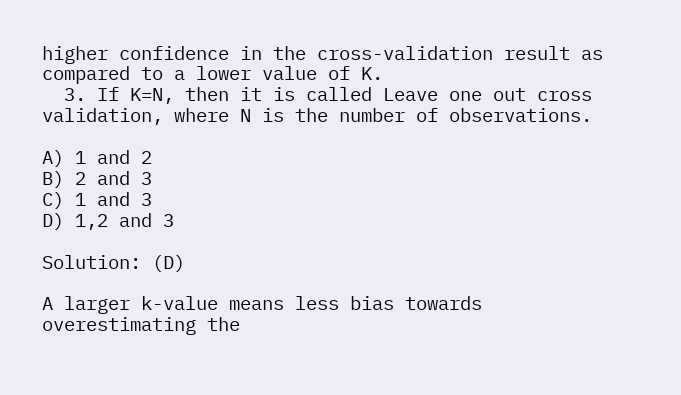higher confidence in the cross-validation result as compared to a lower value of K.
  3. If K=N, then it is called Leave one out cross validation, where N is the number of observations.

A) 1 and 2
B) 2 and 3
C) 1 and 3
D) 1,2 and 3

Solution: (D)

A larger k-value means less bias towards overestimating the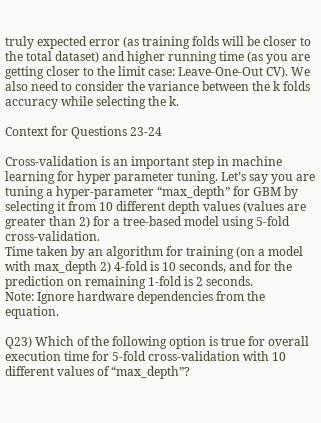truly expected error (as training folds will be closer to the total dataset) and higher running time (as you are getting closer to the limit case: Leave-One-Out CV). We also need to consider the variance between the k folds accuracy while selecting the k.

Context for Questions 23-24

Cross-validation is an important step in machine learning for hyper parameter tuning. Let’s say you are tuning a hyper-parameter “max_depth” for GBM by selecting it from 10 different depth values (values are greater than 2) for a tree-based model using 5-fold cross-validation.
Time taken by an algorithm for training (on a model with max_depth 2) 4-fold is 10 seconds, and for the prediction on remaining 1-fold is 2 seconds.
Note: Ignore hardware dependencies from the equation.

Q23) Which of the following option is true for overall execution time for 5-fold cross-validation with 10 different values of “max_depth”?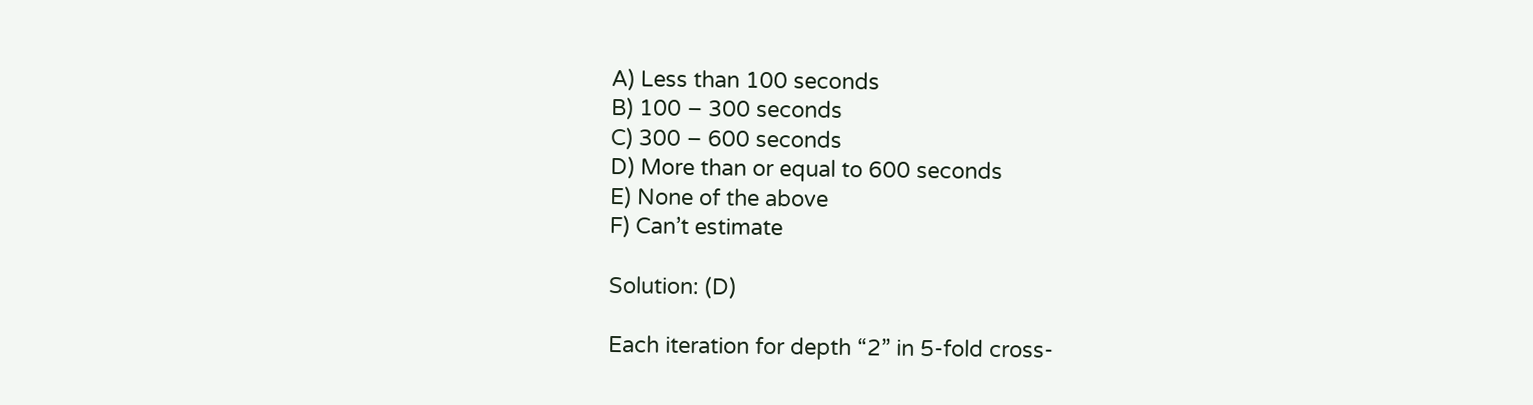A) Less than 100 seconds
B) 100 – 300 seconds
C) 300 – 600 seconds
D) More than or equal to 600 seconds
E) None of the above
F) Can’t estimate

Solution: (D)

Each iteration for depth “2” in 5-fold cross-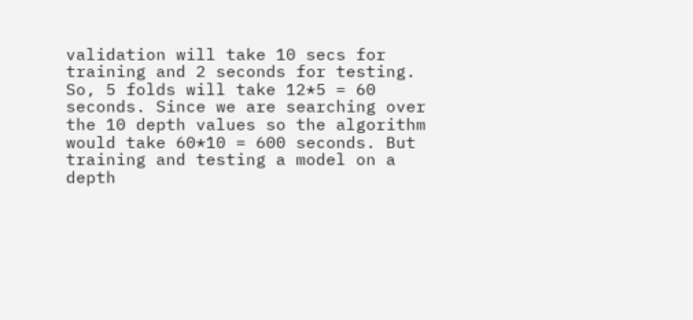validation will take 10 secs for training and 2 seconds for testing. So, 5 folds will take 12*5 = 60 seconds. Since we are searching over the 10 depth values so the algorithm would take 60*10 = 600 seconds. But training and testing a model on a depth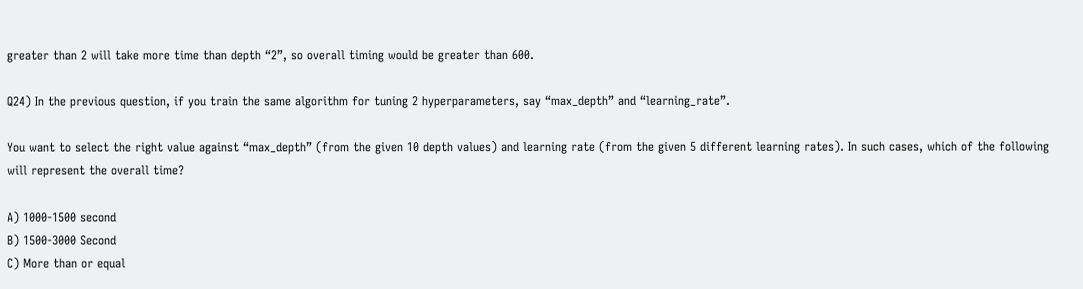greater than 2 will take more time than depth “2”, so overall timing would be greater than 600.

Q24) In the previous question, if you train the same algorithm for tuning 2 hyperparameters, say “max_depth” and “learning_rate”.

You want to select the right value against “max_depth” (from the given 10 depth values) and learning rate (from the given 5 different learning rates). In such cases, which of the following will represent the overall time?

A) 1000-1500 second
B) 1500-3000 Second
C) More than or equal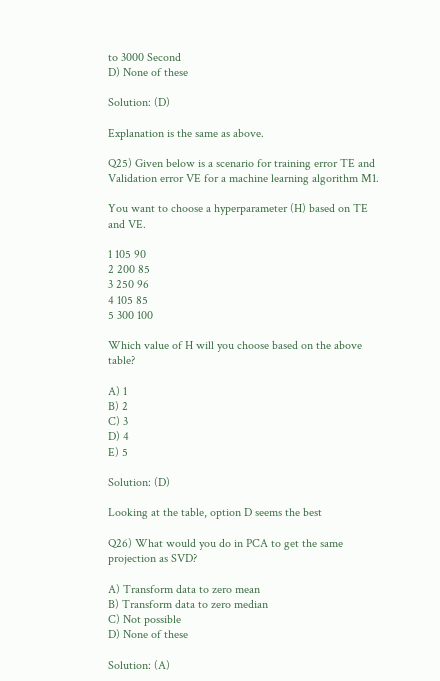to 3000 Second
D) None of these

Solution: (D)

Explanation is the same as above.

Q25) Given below is a scenario for training error TE and Validation error VE for a machine learning algorithm M1.

You want to choose a hyperparameter (H) based on TE and VE.

1 105 90
2 200 85
3 250 96
4 105 85
5 300 100

Which value of H will you choose based on the above table?

A) 1
B) 2
C) 3
D) 4
E) 5

Solution: (D)

Looking at the table, option D seems the best

Q26) What would you do in PCA to get the same projection as SVD?

A) Transform data to zero mean
B) Transform data to zero median
C) Not possible
D) None of these

Solution: (A)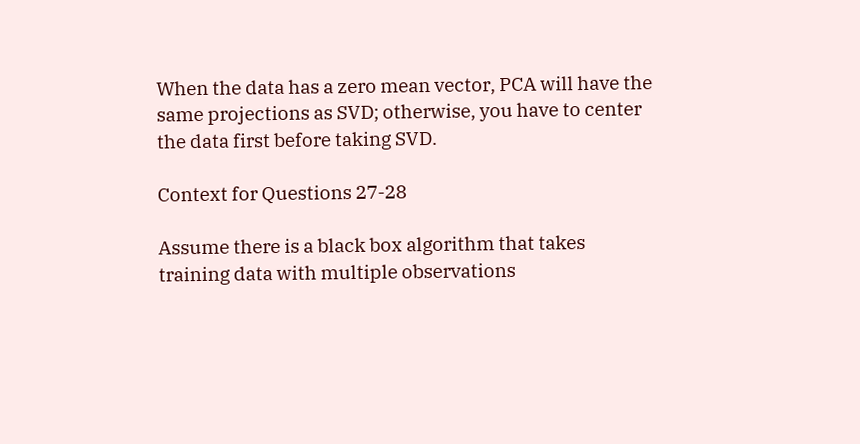When the data has a zero mean vector, PCA will have the same projections as SVD; otherwise, you have to center the data first before taking SVD.

Context for Questions 27-28

Assume there is a black box algorithm that takes training data with multiple observations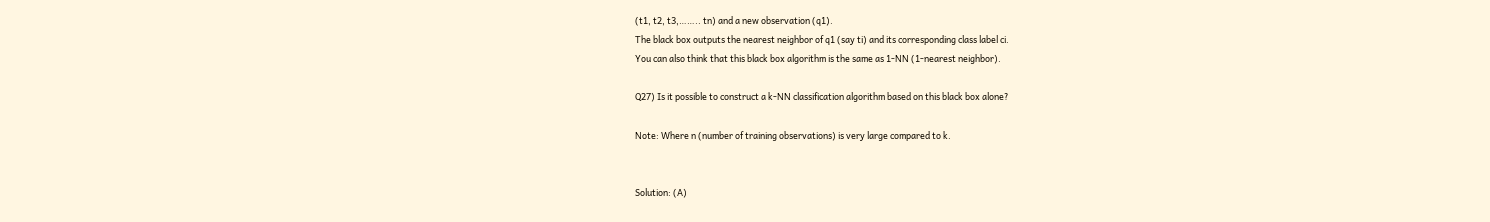(t1, t2, t3,…….. tn) and a new observation (q1).
The black box outputs the nearest neighbor of q1 (say ti) and its corresponding class label ci.
You can also think that this black box algorithm is the same as 1-NN (1-nearest neighbor).

Q27) Is it possible to construct a k-NN classification algorithm based on this black box alone?

Note: Where n (number of training observations) is very large compared to k.


Solution: (A)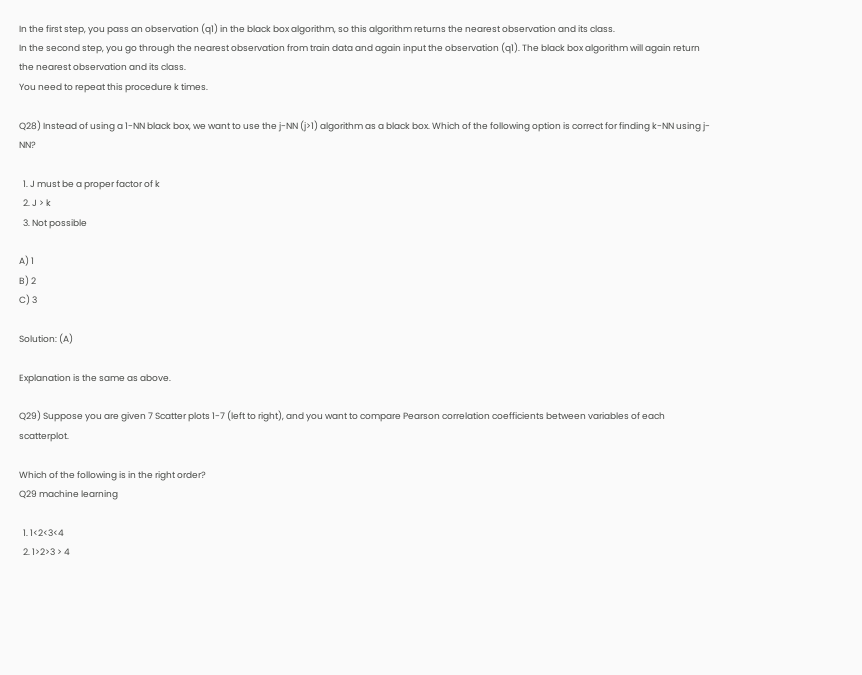In the first step, you pass an observation (q1) in the black box algorithm, so this algorithm returns the nearest observation and its class.
In the second step, you go through the nearest observation from train data and again input the observation (q1). The black box algorithm will again return the nearest observation and its class.
You need to repeat this procedure k times.

Q28) Instead of using a 1-NN black box, we want to use the j-NN (j>1) algorithm as a black box. Which of the following option is correct for finding k-NN using j-NN?

  1. J must be a proper factor of k
  2. J > k
  3. Not possible

A) 1
B) 2
C) 3

Solution: (A)

Explanation is the same as above.

Q29) Suppose you are given 7 Scatter plots 1-7 (left to right), and you want to compare Pearson correlation coefficients between variables of each scatterplot.

Which of the following is in the right order?
Q29 machine learning

  1. 1<2<3<4
  2. 1>2>3 > 4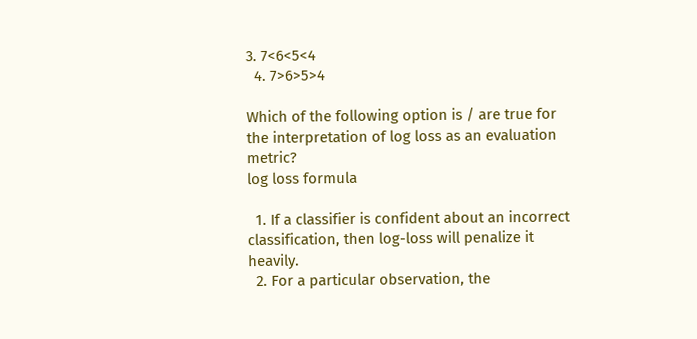3. 7<6<5<4
  4. 7>6>5>4

Which of the following option is / are true for the interpretation of log loss as an evaluation metric?
log loss formula

  1. If a classifier is confident about an incorrect classification, then log-loss will penalize it heavily.
  2. For a particular observation, the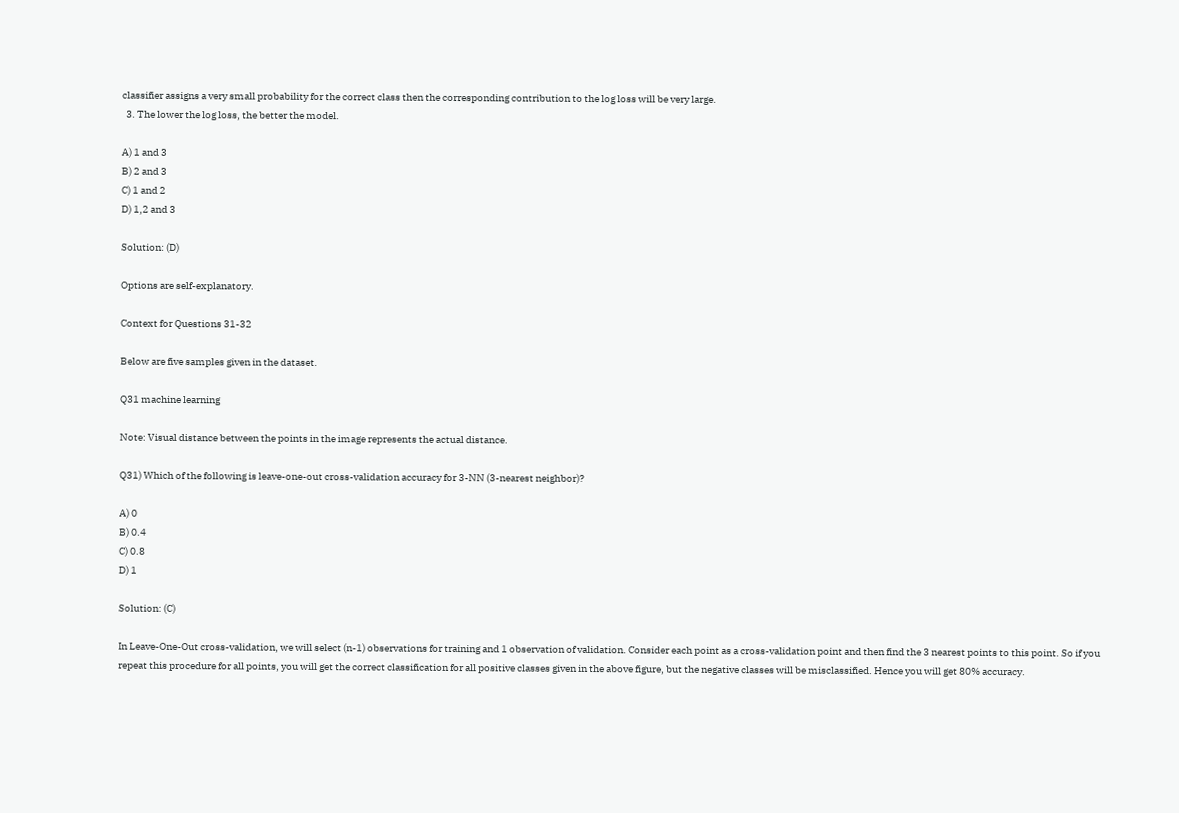classifier assigns a very small probability for the correct class then the corresponding contribution to the log loss will be very large.
  3. The lower the log loss, the better the model.

A) 1 and 3
B) 2 and 3
C) 1 and 2
D) 1,2 and 3

Solution: (D)

Options are self-explanatory.

Context for Questions 31-32

Below are five samples given in the dataset.

Q31 machine learning

Note: Visual distance between the points in the image represents the actual distance.

Q31) Which of the following is leave-one-out cross-validation accuracy for 3-NN (3-nearest neighbor)?

A) 0
B) 0.4
C) 0.8
D) 1

Solution: (C)

In Leave-One-Out cross-validation, we will select (n-1) observations for training and 1 observation of validation. Consider each point as a cross-validation point and then find the 3 nearest points to this point. So if you repeat this procedure for all points, you will get the correct classification for all positive classes given in the above figure, but the negative classes will be misclassified. Hence you will get 80% accuracy.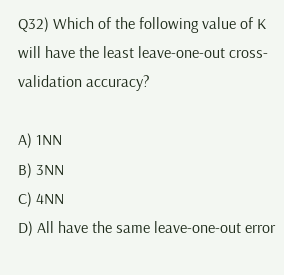Q32) Which of the following value of K will have the least leave-one-out cross-validation accuracy?

A) 1NN
B) 3NN
C) 4NN
D) All have the same leave-one-out error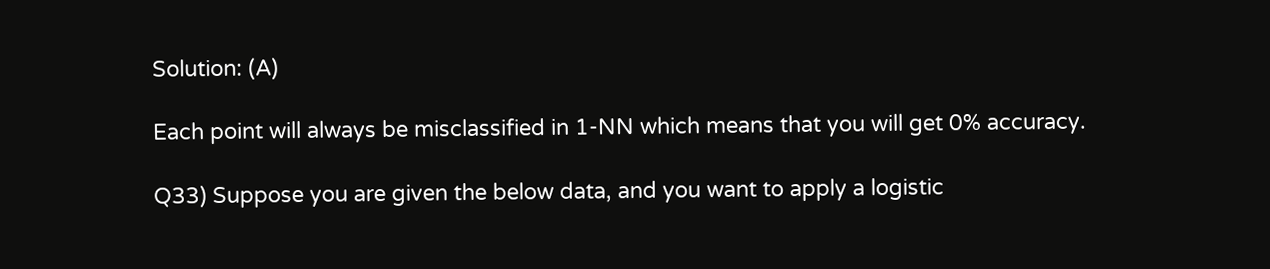Solution: (A)

Each point will always be misclassified in 1-NN which means that you will get 0% accuracy.

Q33) Suppose you are given the below data, and you want to apply a logistic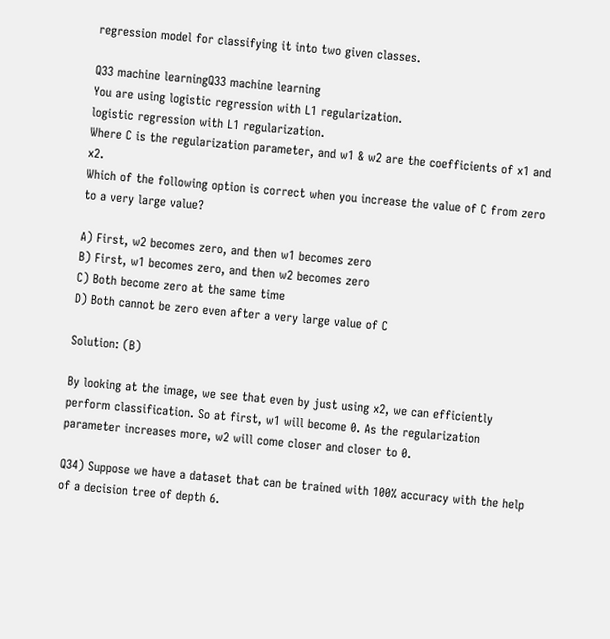regression model for classifying it into two given classes.

Q33 machine learningQ33 machine learning
You are using logistic regression with L1 regularization.
logistic regression with L1 regularization.
Where C is the regularization parameter, and w1 & w2 are the coefficients of x1 and x2.
Which of the following option is correct when you increase the value of C from zero to a very large value?

A) First, w2 becomes zero, and then w1 becomes zero
B) First, w1 becomes zero, and then w2 becomes zero
C) Both become zero at the same time
D) Both cannot be zero even after a very large value of C

Solution: (B)

By looking at the image, we see that even by just using x2, we can efficiently perform classification. So at first, w1 will become 0. As the regularization parameter increases more, w2 will come closer and closer to 0.

Q34) Suppose we have a dataset that can be trained with 100% accuracy with the help of a decision tree of depth 6.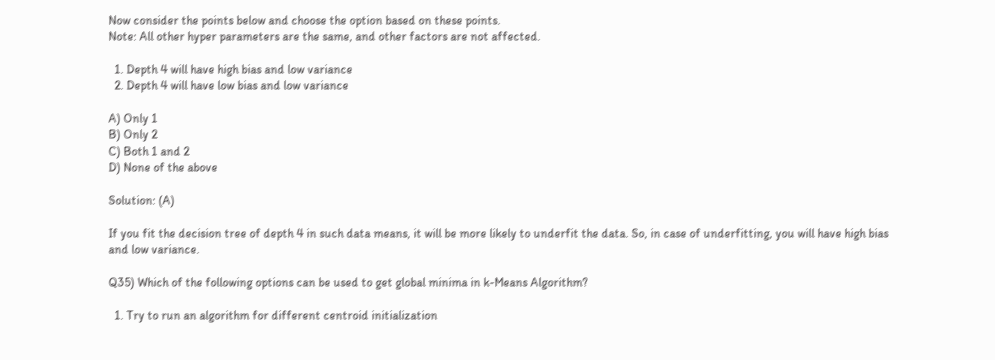Now consider the points below and choose the option based on these points.
Note: All other hyper parameters are the same, and other factors are not affected.

  1. Depth 4 will have high bias and low variance
  2. Depth 4 will have low bias and low variance

A) Only 1
B) Only 2
C) Both 1 and 2
D) None of the above

Solution: (A)

If you fit the decision tree of depth 4 in such data means, it will be more likely to underfit the data. So, in case of underfitting, you will have high bias and low variance.

Q35) Which of the following options can be used to get global minima in k-Means Algorithm?

  1. Try to run an algorithm for different centroid initialization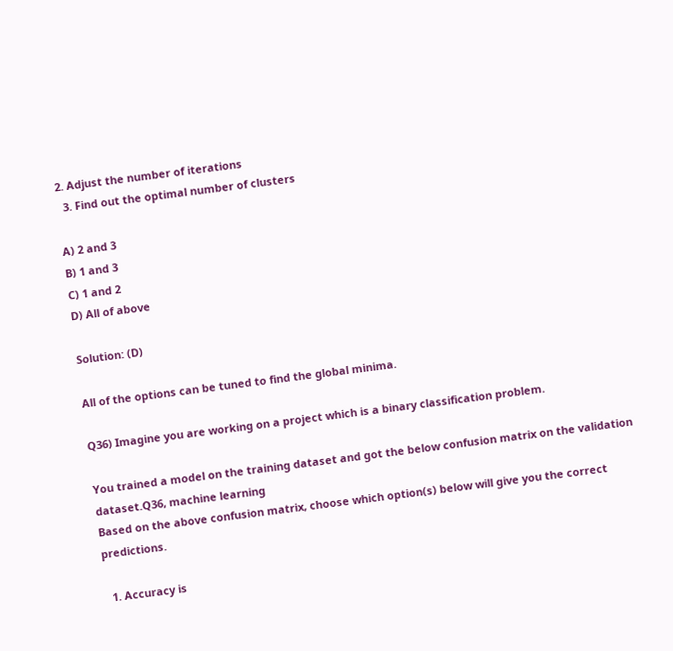2. Adjust the number of iterations
  3. Find out the optimal number of clusters

A) 2 and 3
B) 1 and 3
C) 1 and 2
D) All of above

Solution: (D)

All of the options can be tuned to find the global minima.

Q36) Imagine you are working on a project which is a binary classification problem.

You trained a model on the training dataset and got the below confusion matrix on the validation dataset.Q36, machine learning
Based on the above confusion matrix, choose which option(s) below will give you the correct predictions.

  1. Accuracy is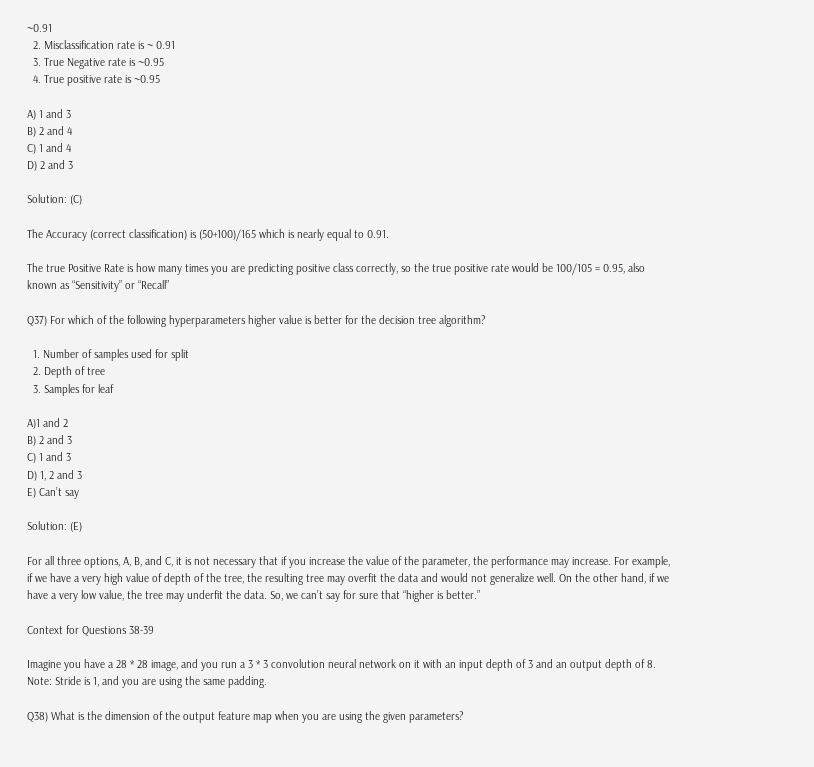~0.91
  2. Misclassification rate is ~ 0.91
  3. True Negative rate is ~0.95
  4. True positive rate is ~0.95

A) 1 and 3
B) 2 and 4
C) 1 and 4
D) 2 and 3

Solution: (C)

The Accuracy (correct classification) is (50+100)/165 which is nearly equal to 0.91.

The true Positive Rate is how many times you are predicting positive class correctly, so the true positive rate would be 100/105 = 0.95, also known as “Sensitivity” or “Recall”

Q37) For which of the following hyperparameters higher value is better for the decision tree algorithm?

  1. Number of samples used for split
  2. Depth of tree
  3. Samples for leaf

A)1 and 2
B) 2 and 3
C) 1 and 3
D) 1, 2 and 3
E) Can’t say

Solution: (E)

For all three options, A, B, and C, it is not necessary that if you increase the value of the parameter, the performance may increase. For example, if we have a very high value of depth of the tree, the resulting tree may overfit the data and would not generalize well. On the other hand, if we have a very low value, the tree may underfit the data. So, we can’t say for sure that “higher is better.”

Context for Questions 38-39

Imagine you have a 28 * 28 image, and you run a 3 * 3 convolution neural network on it with an input depth of 3 and an output depth of 8.
Note: Stride is 1, and you are using the same padding.

Q38) What is the dimension of the output feature map when you are using the given parameters?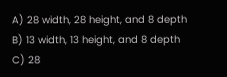A) 28 width, 28 height, and 8 depth
B) 13 width, 13 height, and 8 depth
C) 28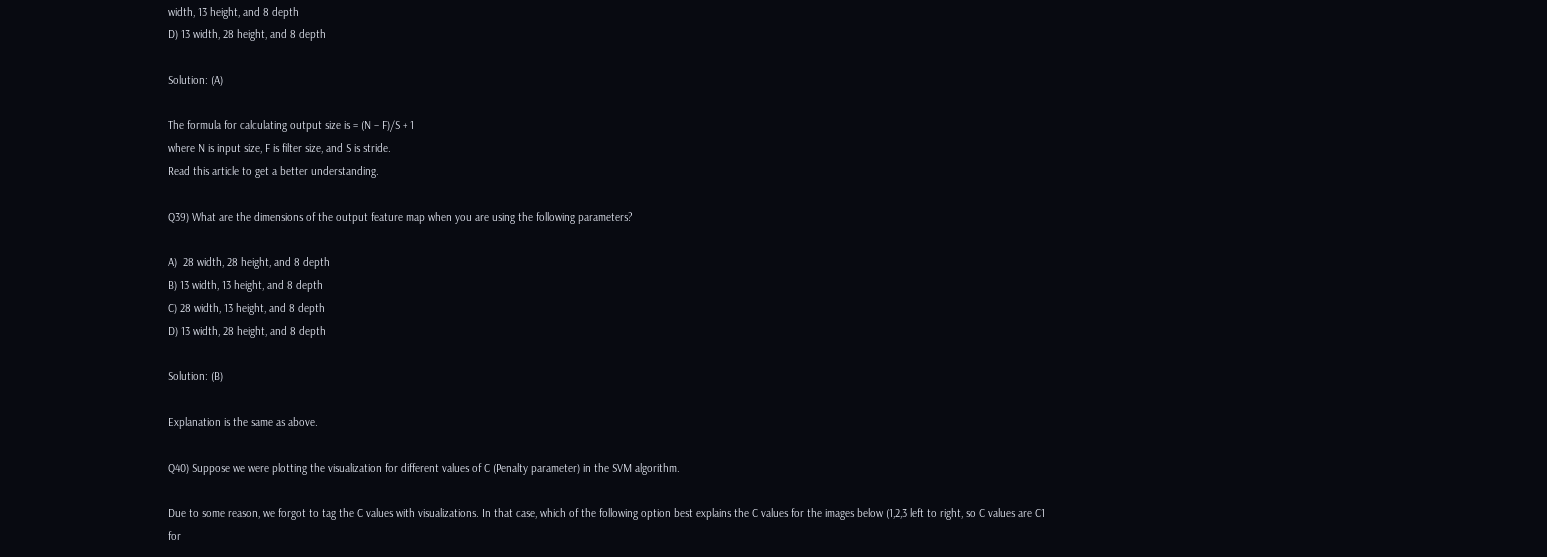width, 13 height, and 8 depth
D) 13 width, 28 height, and 8 depth

Solution: (A)

The formula for calculating output size is = (N – F)/S + 1
where N is input size, F is filter size, and S is stride.
Read this article to get a better understanding.

Q39) What are the dimensions of the output feature map when you are using the following parameters?

A)  28 width, 28 height, and 8 depth
B) 13 width, 13 height, and 8 depth
C) 28 width, 13 height, and 8 depth
D) 13 width, 28 height, and 8 depth

Solution: (B)

Explanation is the same as above.

Q40) Suppose we were plotting the visualization for different values of C (Penalty parameter) in the SVM algorithm.

Due to some reason, we forgot to tag the C values with visualizations. In that case, which of the following option best explains the C values for the images below (1,2,3 left to right, so C values are C1 for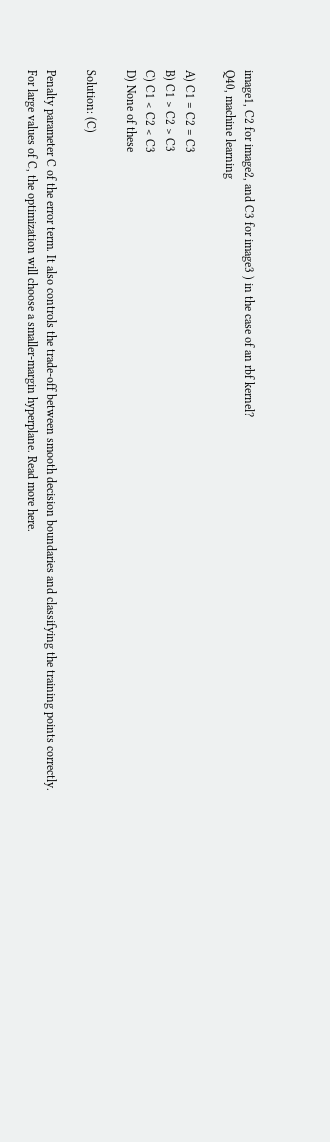image1, C2 for image2, and C3 for image3 ) in the case of an rbf kernel?
Q40, machine learning

A) C1 = C2 = C3
B) C1 > C2 > C3
C) C1 < C2 < C3
D) None of these

Solution: (C)

Penalty parameter C of the error term. It also controls the trade-off between smooth decision boundaries and classifying the training points correctly. For large values of C, the optimization will choose a smaller-margin hyperplane. Read more here.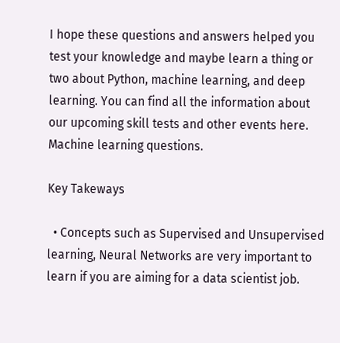I hope these questions and answers helped you test your knowledge and maybe learn a thing or two about Python, machine learning, and deep learning. You can find all the information about our upcoming skill tests and other events here. Machine learning questions.

Key Takeways

  • Concepts such as Supervised and Unsupervised learning, Neural Networks are very important to learn if you are aiming for a data scientist job.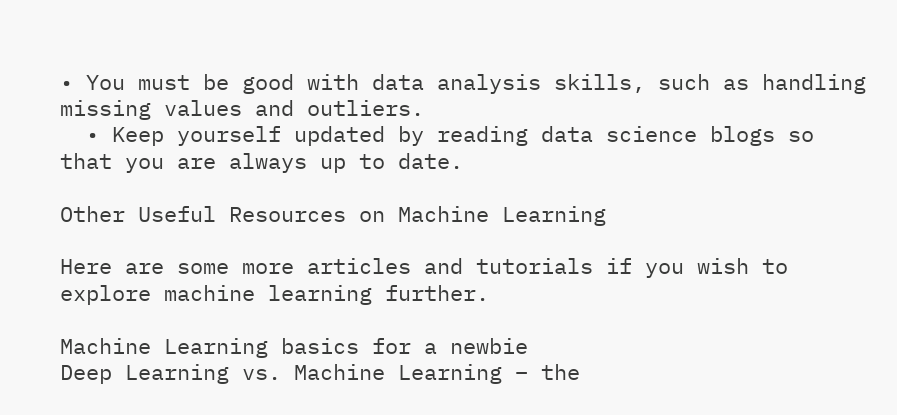• You must be good with data analysis skills, such as handling missing values and outliers.
  • Keep yourself updated by reading data science blogs so that you are always up to date.

Other Useful Resources on Machine Learning

Here are some more articles and tutorials if you wish to explore machine learning further.

Machine Learning basics for a newbie
Deep Learning vs. Machine Learning – the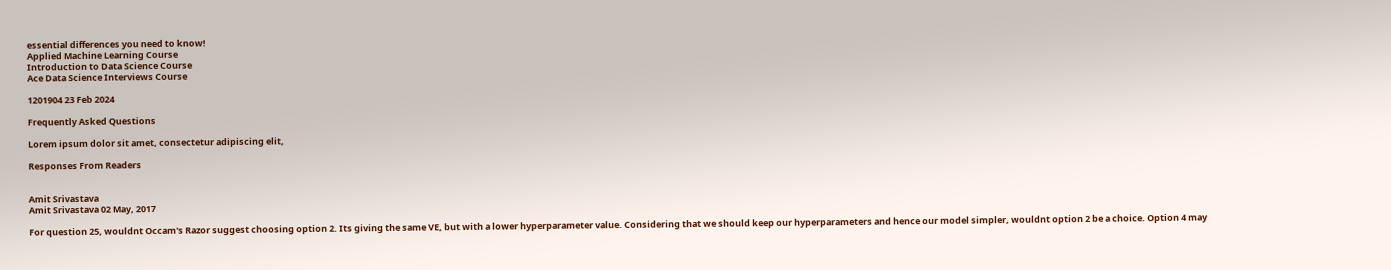essential differences you need to know!
Applied Machine Learning Course
Introduction to Data Science Course
Ace Data Science Interviews Course

1201904 23 Feb 2024

Frequently Asked Questions

Lorem ipsum dolor sit amet, consectetur adipiscing elit,

Responses From Readers


Amit Srivastava
Amit Srivastava 02 May, 2017

For question 25, wouldnt Occam's Razor suggest choosing option 2. Its giving the same VE, but with a lower hyperparameter value. Considering that we should keep our hyperparameters and hence our model simpler, wouldnt option 2 be a choice. Option 4 may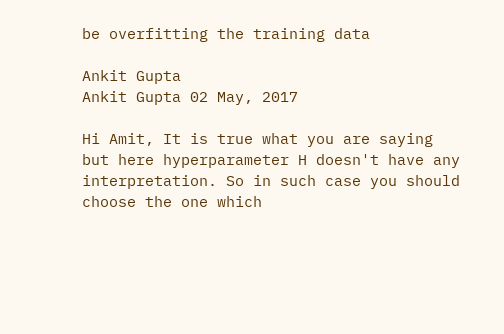be overfitting the training data

Ankit Gupta
Ankit Gupta 02 May, 2017

Hi Amit, It is true what you are saying but here hyperparameter H doesn't have any interpretation. So in such case you should choose the one which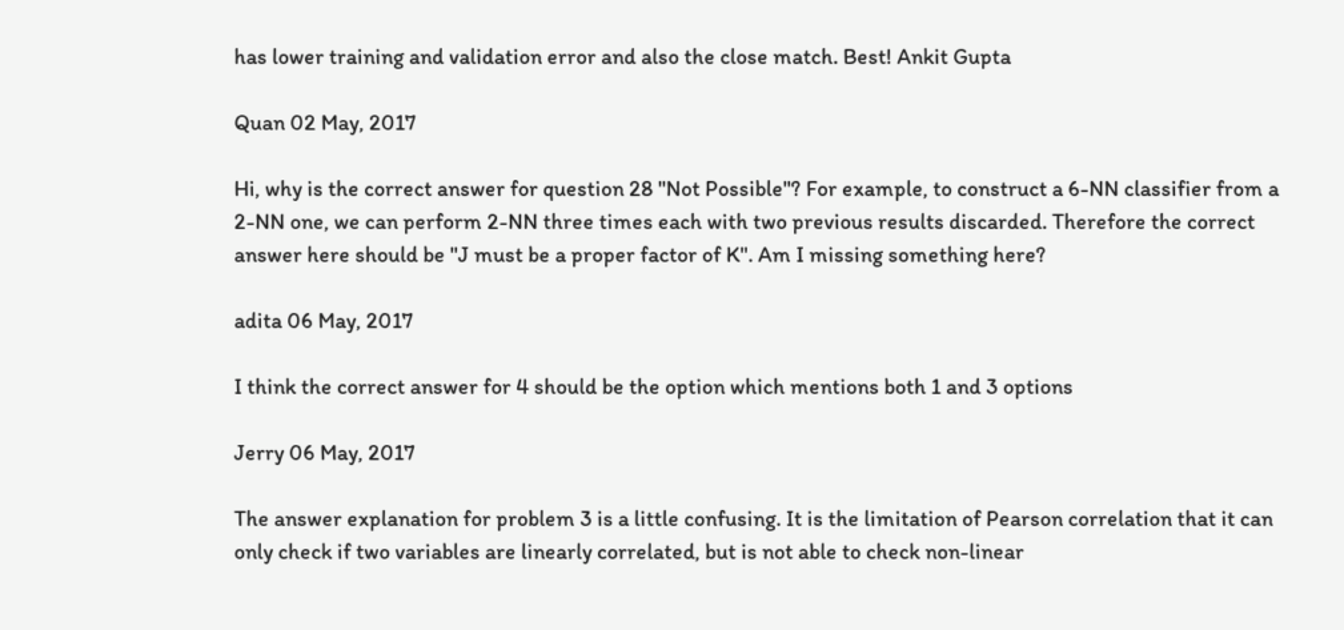has lower training and validation error and also the close match. Best! Ankit Gupta

Quan 02 May, 2017

Hi, why is the correct answer for question 28 "Not Possible"? For example, to construct a 6-NN classifier from a 2-NN one, we can perform 2-NN three times each with two previous results discarded. Therefore the correct answer here should be "J must be a proper factor of K". Am I missing something here?

adita 06 May, 2017

I think the correct answer for 4 should be the option which mentions both 1 and 3 options

Jerry 06 May, 2017

The answer explanation for problem 3 is a little confusing. It is the limitation of Pearson correlation that it can only check if two variables are linearly correlated, but is not able to check non-linear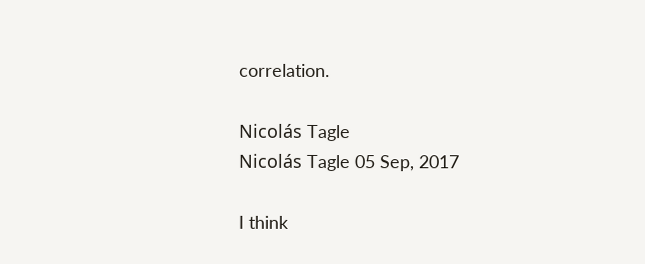correlation.

Nicolás Tagle
Nicolás Tagle 05 Sep, 2017

I think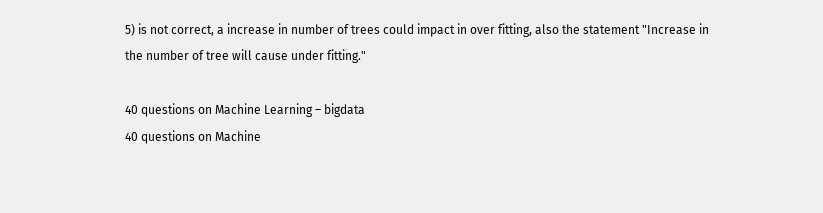5) is not correct, a increase in number of trees could impact in over fitting, also the statement "Increase in the number of tree will cause under fitting."

40 questions on Machine Learning – bigdata
40 questions on Machine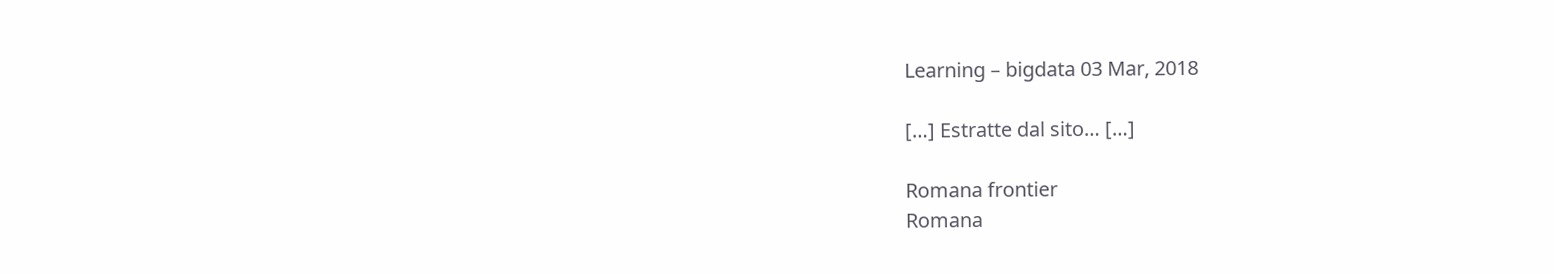Learning – bigdata 03 Mar, 2018

[…] Estratte dal sito… […]

Romana frontier
Romana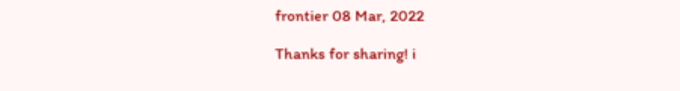frontier 08 Mar, 2022

Thanks for sharing! i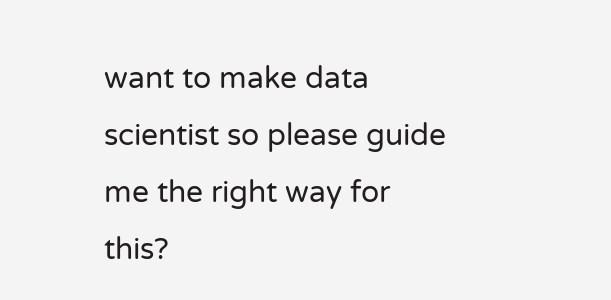want to make data scientist so please guide me the right way for this?